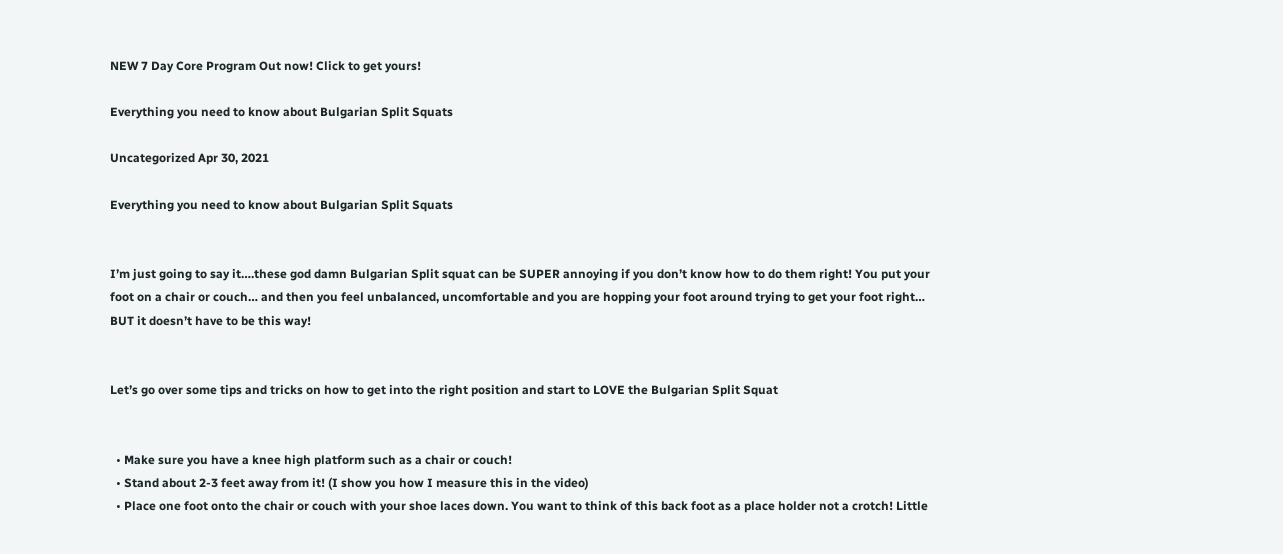NEW 7 Day Core Program Out now! Click to get yours!

Everything you need to know about Bulgarian Split Squats

Uncategorized Apr 30, 2021

Everything you need to know about Bulgarian Split Squats


I’m just going to say it….these god damn Bulgarian Split squat can be SUPER annoying if you don’t know how to do them right! You put your foot on a chair or couch… and then you feel unbalanced, uncomfortable and you are hopping your foot around trying to get your foot right… BUT it doesn’t have to be this way!


Let’s go over some tips and tricks on how to get into the right position and start to LOVE the Bulgarian Split Squat


  • Make sure you have a knee high platform such as a chair or couch!
  • Stand about 2-3 feet away from it! (I show you how I measure this in the video)
  • Place one foot onto the chair or couch with your shoe laces down. You want to think of this back foot as a place holder not a crotch! Little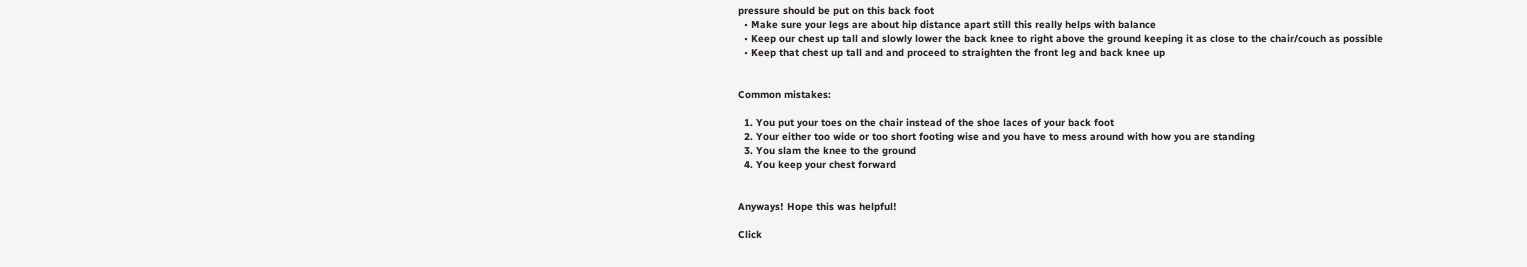pressure should be put on this back foot
  • Make sure your legs are about hip distance apart still this really helps with balance
  • Keep our chest up tall and slowly lower the back knee to right above the ground keeping it as close to the chair/couch as possible
  • Keep that chest up tall and and proceed to straighten the front leg and back knee up


Common mistakes:

  1. You put your toes on the chair instead of the shoe laces of your back foot
  2. Your either too wide or too short footing wise and you have to mess around with how you are standing
  3. You slam the knee to the ground
  4. You keep your chest forward


Anyways! Hope this was helpful!

Click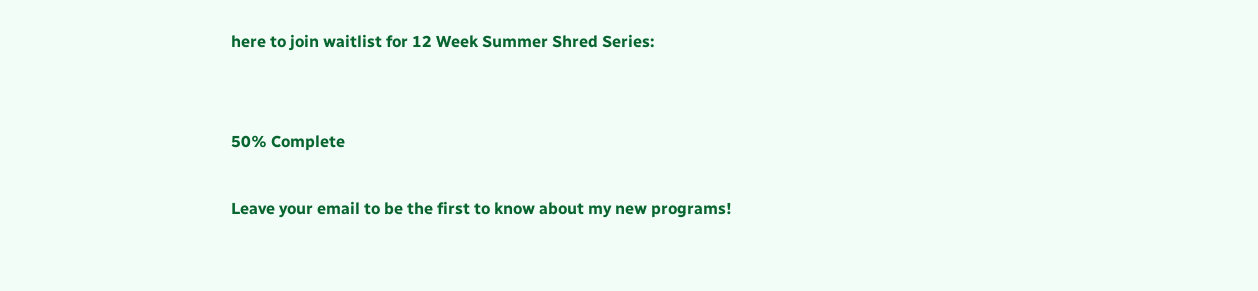here to join waitlist for 12 Week Summer Shred Series:


50% Complete

Leave your email to be the first to know about my new programs!